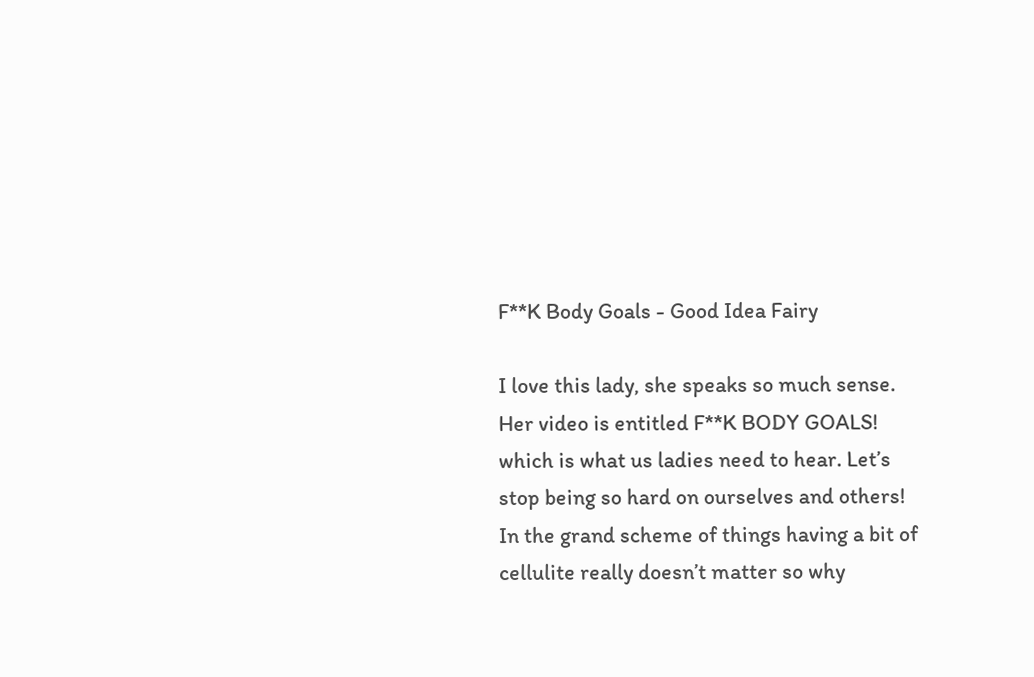F**K Body Goals - Good Idea Fairy

I love this lady, she speaks so much sense. Her video is entitled F**K BODY GOALS! which is what us ladies need to hear. Let’s stop being so hard on ourselves and others! In the grand scheme of things having a bit of cellulite really doesn’t matter so why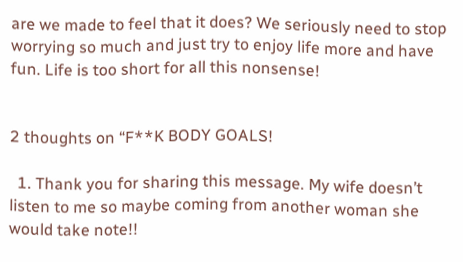are we made to feel that it does? We seriously need to stop worrying so much and just try to enjoy life more and have fun. Life is too short for all this nonsense!


2 thoughts on “F**K BODY GOALS!

  1. Thank you for sharing this message. My wife doesn’t listen to me so maybe coming from another woman she would take note!!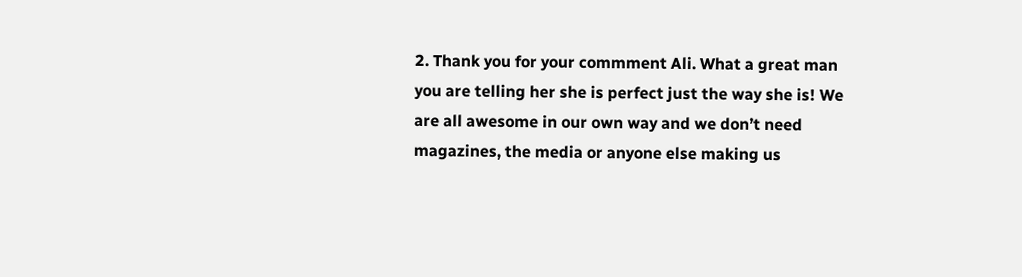2. Thank you for your commment Ali. What a great man you are telling her she is perfect just the way she is! We are all awesome in our own way and we don’t need magazines, the media or anyone else making us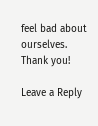feel bad about ourselves. Thank you!

Leave a Reply